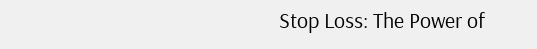Stop Loss: The Power of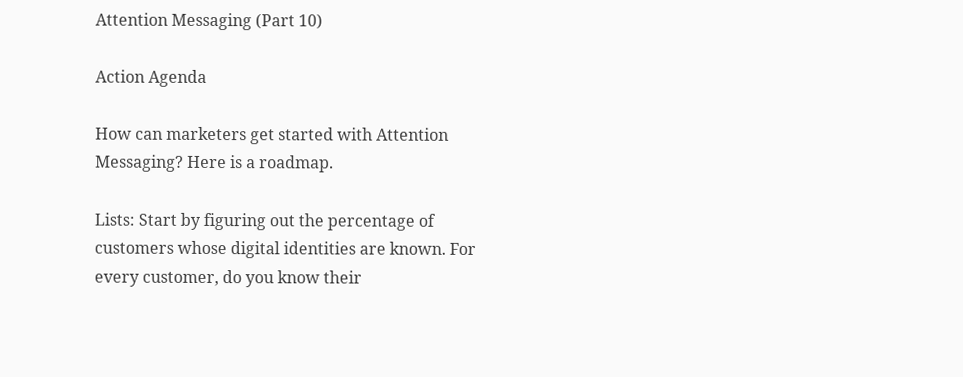Attention Messaging (Part 10)

Action Agenda

How can marketers get started with Attention Messaging? Here is a roadmap.

Lists: Start by figuring out the percentage of customers whose digital identities are known. For every customer, do you know their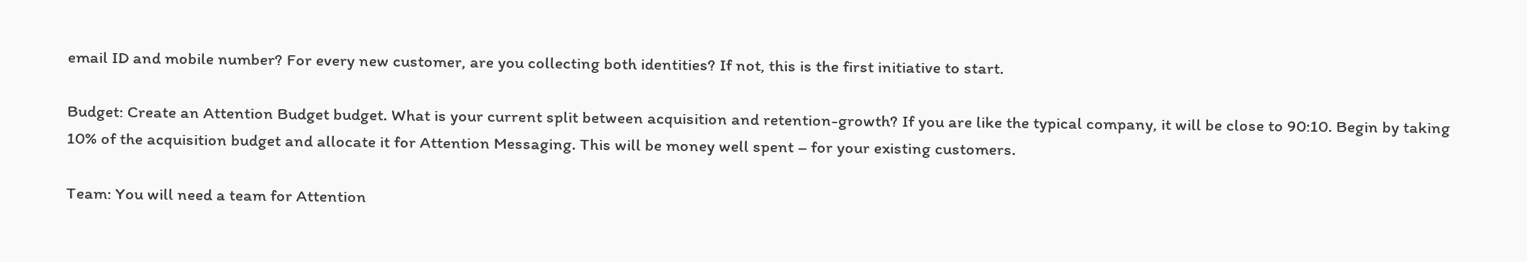email ID and mobile number? For every new customer, are you collecting both identities? If not, this is the first initiative to start.

Budget: Create an Attention Budget budget. What is your current split between acquisition and retention-growth? If you are like the typical company, it will be close to 90:10. Begin by taking 10% of the acquisition budget and allocate it for Attention Messaging. This will be money well spent – for your existing customers.

Team: You will need a team for Attention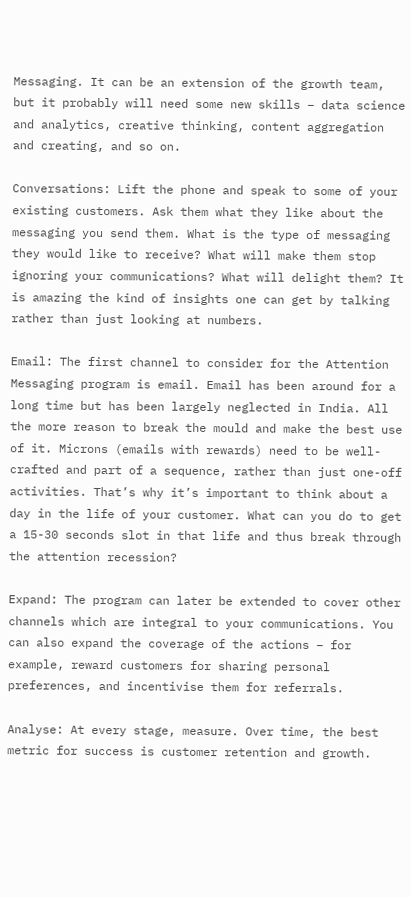Messaging. It can be an extension of the growth team, but it probably will need some new skills – data science and analytics, creative thinking, content aggregation and creating, and so on.

Conversations: Lift the phone and speak to some of your existing customers. Ask them what they like about the messaging you send them. What is the type of messaging they would like to receive? What will make them stop ignoring your communications? What will delight them? It is amazing the kind of insights one can get by talking rather than just looking at numbers.

Email: The first channel to consider for the Attention Messaging program is email. Email has been around for a long time but has been largely neglected in India. All the more reason to break the mould and make the best use of it. Microns (emails with rewards) need to be well-crafted and part of a sequence, rather than just one-off activities. That’s why it’s important to think about a day in the life of your customer. What can you do to get a 15-30 seconds slot in that life and thus break through the attention recession?

Expand: The program can later be extended to cover other channels which are integral to your communications. You can also expand the coverage of the actions – for example, reward customers for sharing personal preferences, and incentivise them for referrals.

Analyse: At every stage, measure. Over time, the best metric for success is customer retention and growth.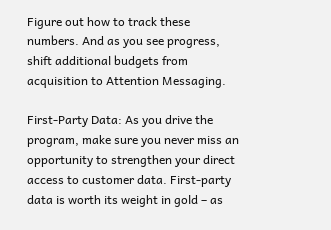Figure out how to track these numbers. And as you see progress, shift additional budgets from acquisition to Attention Messaging.

First-Party Data: As you drive the program, make sure you never miss an opportunity to strengthen your direct access to customer data. First-party data is worth its weight in gold – as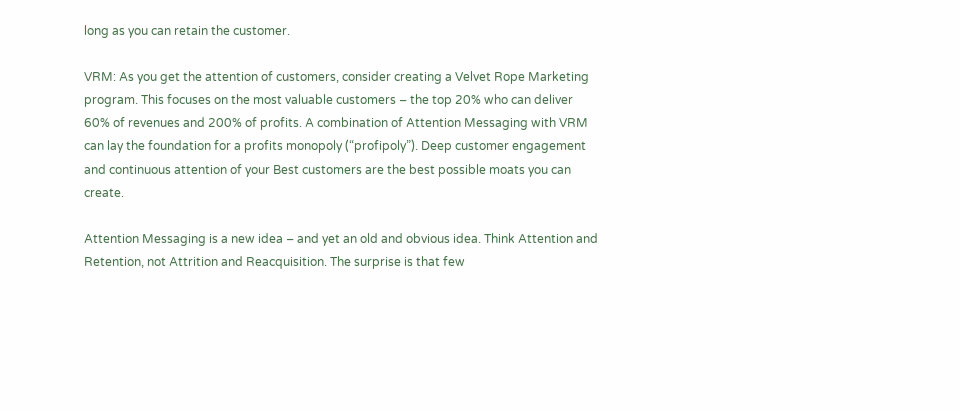long as you can retain the customer.

VRM: As you get the attention of customers, consider creating a Velvet Rope Marketing program. This focuses on the most valuable customers – the top 20% who can deliver 60% of revenues and 200% of profits. A combination of Attention Messaging with VRM can lay the foundation for a profits monopoly (“profipoly”). Deep customer engagement and continuous attention of your Best customers are the best possible moats you can create.

Attention Messaging is a new idea – and yet an old and obvious idea. Think Attention and Retention, not Attrition and Reacquisition. The surprise is that few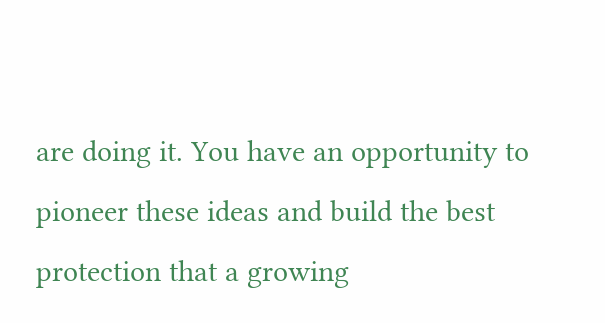are doing it. You have an opportunity to pioneer these ideas and build the best protection that a growing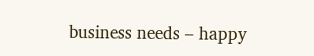business needs – happy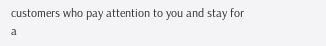customers who pay attention to you and stay for a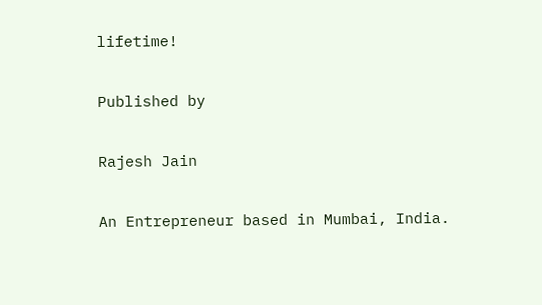lifetime!

Published by

Rajesh Jain

An Entrepreneur based in Mumbai, India.